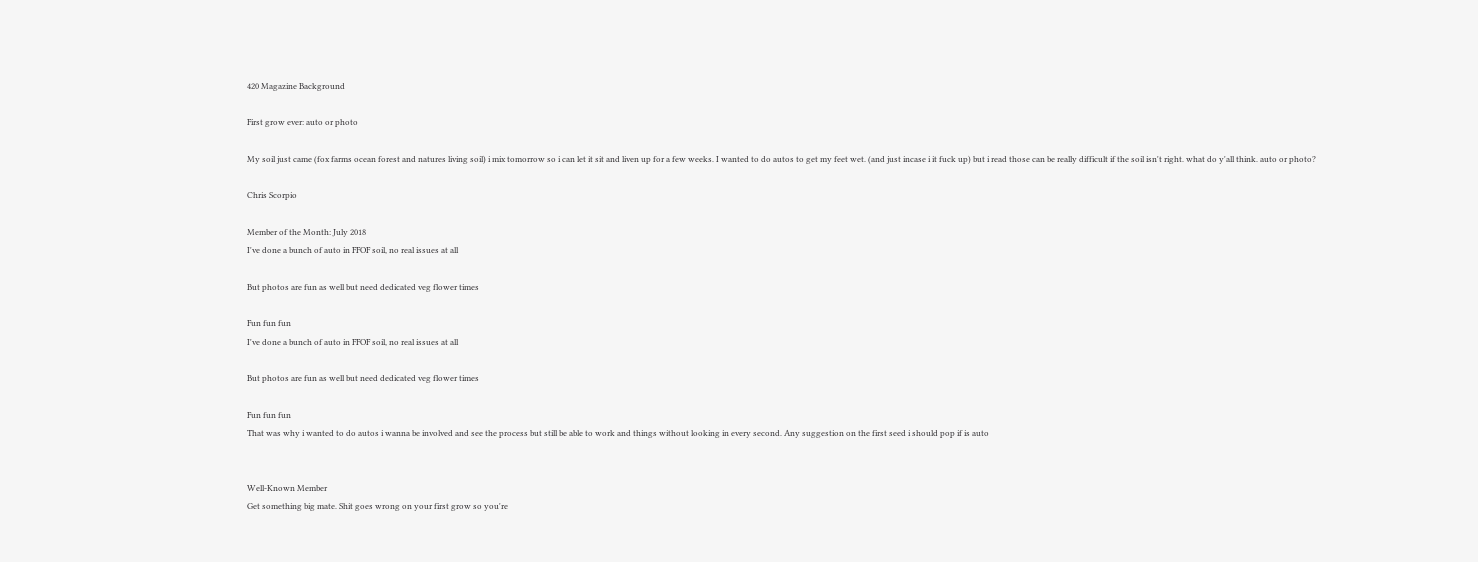420 Magazine Background

First grow ever: auto or photo

My soil just came (fox farms ocean forest and natures living soil) i mix tomorrow so i can let it sit and liven up for a few weeks. I wanted to do autos to get my feet wet. (and just incase i it fuck up) but i read those can be really difficult if the soil isn't right. what do y'all think. auto or photo?

Chris Scorpio

Member of the Month: July 2018
I've done a bunch of auto in FFOF soil, no real issues at all

But photos are fun as well but need dedicated veg flower times

Fun fun fun
I've done a bunch of auto in FFOF soil, no real issues at all

But photos are fun as well but need dedicated veg flower times

Fun fun fun
That was why i wanted to do autos i wanna be involved and see the process but still be able to work and things without looking in every second. Any suggestion on the first seed i should pop if is auto


Well-Known Member
Get something big mate. Shit goes wrong on your first grow so you're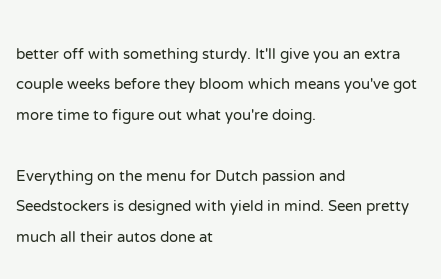better off with something sturdy. It'll give you an extra couple weeks before they bloom which means you've got more time to figure out what you're doing.

Everything on the menu for Dutch passion and Seedstockers is designed with yield in mind. Seen pretty much all their autos done at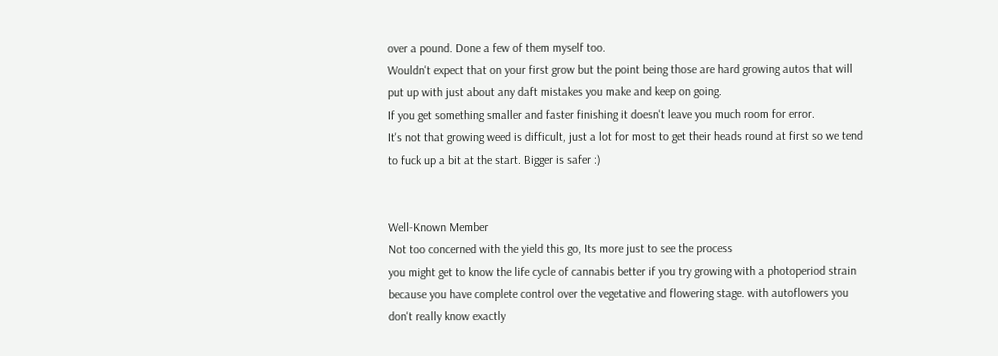over a pound. Done a few of them myself too.
Wouldn't expect that on your first grow but the point being those are hard growing autos that will put up with just about any daft mistakes you make and keep on going.
If you get something smaller and faster finishing it doesn't leave you much room for error.
It's not that growing weed is difficult, just a lot for most to get their heads round at first so we tend to fuck up a bit at the start. Bigger is safer :)


Well-Known Member
Not too concerned with the yield this go, Its more just to see the process
you might get to know the life cycle of cannabis better if you try growing with a photoperiod strain because you have complete control over the vegetative and flowering stage. with autoflowers you don't really know exactly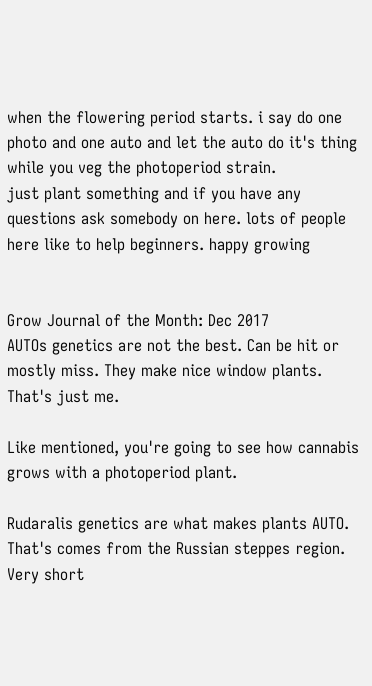when the flowering period starts. i say do one photo and one auto and let the auto do it's thing while you veg the photoperiod strain.
just plant something and if you have any questions ask somebody on here. lots of people here like to help beginners. happy growing


Grow Journal of the Month: Dec 2017
AUTOs genetics are not the best. Can be hit or mostly miss. They make nice window plants. That's just me.

Like mentioned, you're going to see how cannabis grows with a photoperiod plant.

Rudaralis genetics are what makes plants AUTO. That's comes from the Russian steppes region. Very short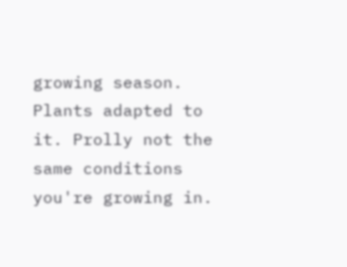growing season. Plants adapted to it. Prolly not the same conditions you're growing in.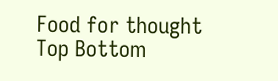Food for thought
Top Bottom